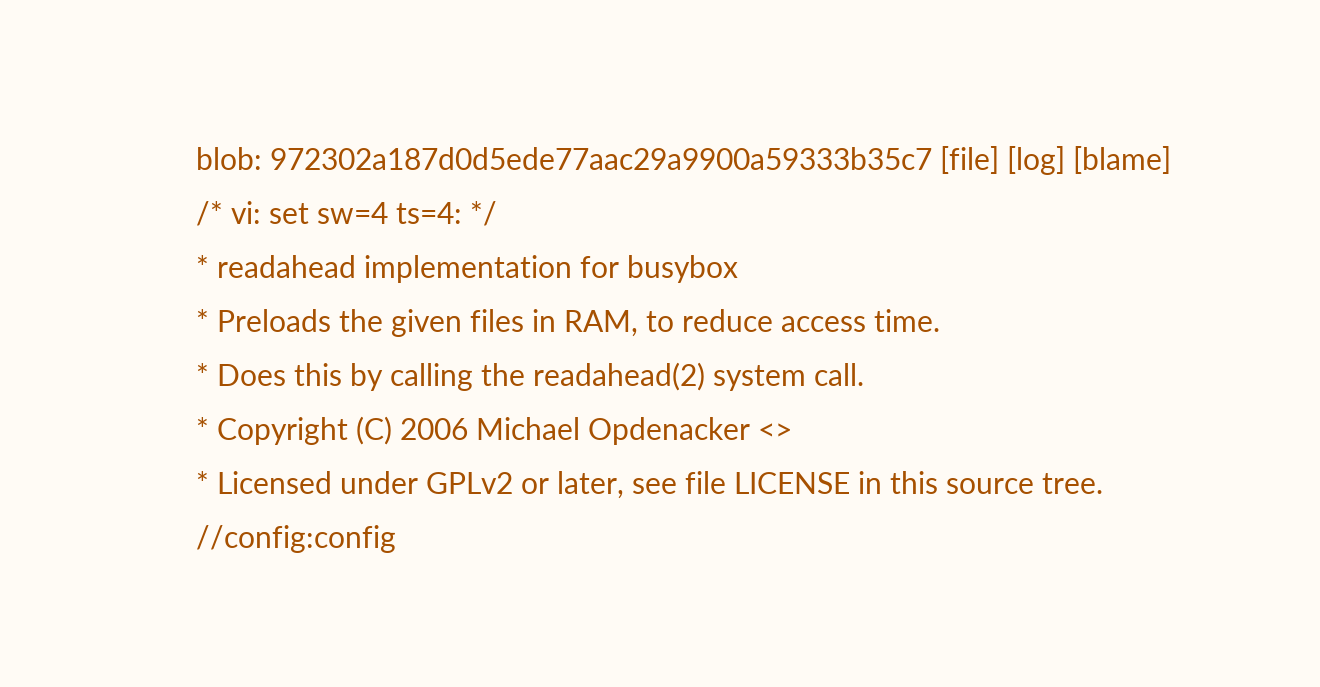blob: 972302a187d0d5ede77aac29a9900a59333b35c7 [file] [log] [blame]
/* vi: set sw=4 ts=4: */
* readahead implementation for busybox
* Preloads the given files in RAM, to reduce access time.
* Does this by calling the readahead(2) system call.
* Copyright (C) 2006 Michael Opdenacker <>
* Licensed under GPLv2 or later, see file LICENSE in this source tree.
//config:config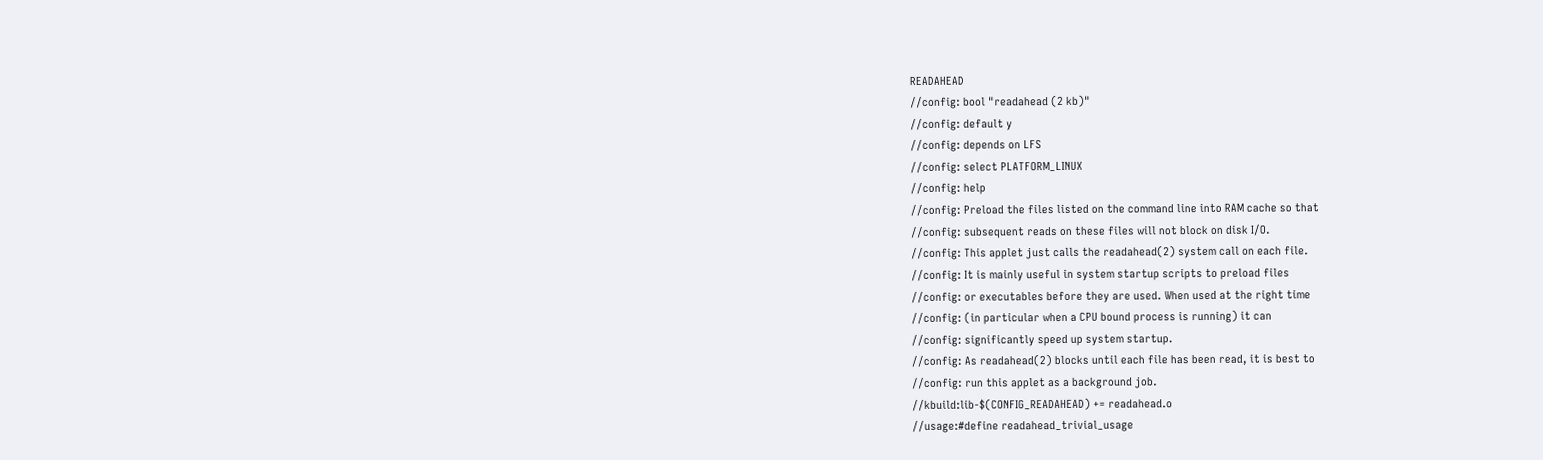READAHEAD
//config: bool "readahead (2 kb)"
//config: default y
//config: depends on LFS
//config: select PLATFORM_LINUX
//config: help
//config: Preload the files listed on the command line into RAM cache so that
//config: subsequent reads on these files will not block on disk I/O.
//config: This applet just calls the readahead(2) system call on each file.
//config: It is mainly useful in system startup scripts to preload files
//config: or executables before they are used. When used at the right time
//config: (in particular when a CPU bound process is running) it can
//config: significantly speed up system startup.
//config: As readahead(2) blocks until each file has been read, it is best to
//config: run this applet as a background job.
//kbuild:lib-$(CONFIG_READAHEAD) += readahead.o
//usage:#define readahead_trivial_usage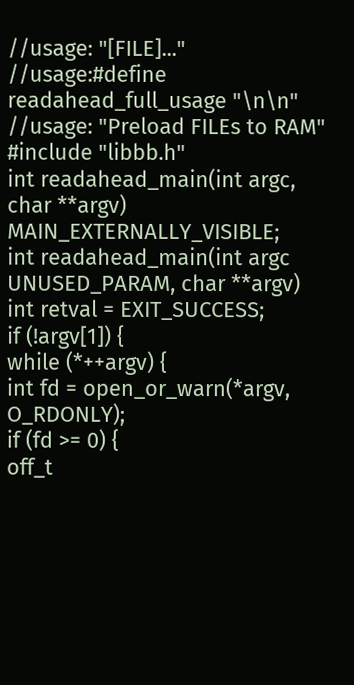//usage: "[FILE]..."
//usage:#define readahead_full_usage "\n\n"
//usage: "Preload FILEs to RAM"
#include "libbb.h"
int readahead_main(int argc, char **argv) MAIN_EXTERNALLY_VISIBLE;
int readahead_main(int argc UNUSED_PARAM, char **argv)
int retval = EXIT_SUCCESS;
if (!argv[1]) {
while (*++argv) {
int fd = open_or_warn(*argv, O_RDONLY);
if (fd >= 0) {
off_t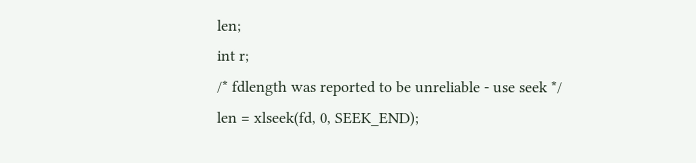len;
int r;
/* fdlength was reported to be unreliable - use seek */
len = xlseek(fd, 0, SEEK_END);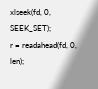xlseek(fd, 0, SEEK_SET);
r = readahead(fd, 0, len);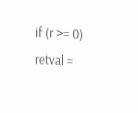if (r >= 0)
retval =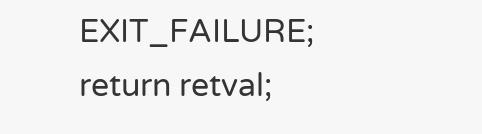EXIT_FAILURE;
return retval;